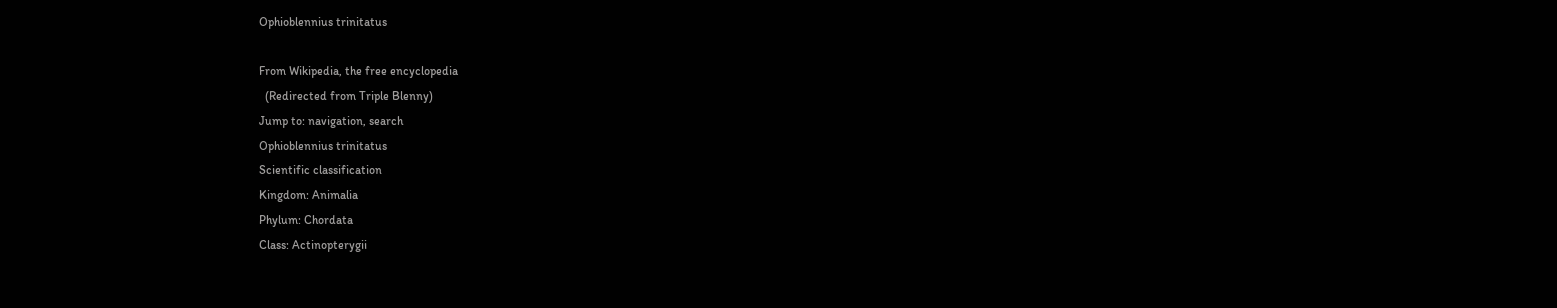Ophioblennius trinitatus

From Wikipedia, the free encyclopedia
  (Redirected from Triple Blenny)
Jump to: navigation, search
Ophioblennius trinitatus
Scientific classification
Kingdom: Animalia
Phylum: Chordata
Class: Actinopterygii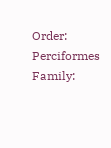Order: Perciformes
Family: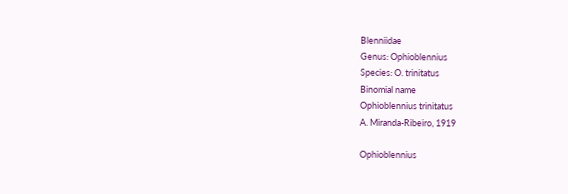Blenniidae
Genus: Ophioblennius
Species: O. trinitatus
Binomial name
Ophioblennius trinitatus
A. Miranda-Ribeiro, 1919

Ophioblennius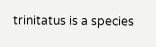trinitatus is a species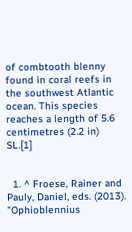of combtooth blenny found in coral reefs in the southwest Atlantic ocean. This species reaches a length of 5.6 centimetres (2.2 in) SL.[1]


  1. ^ Froese, Rainer and Pauly, Daniel, eds. (2013). "Ophioblennius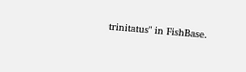trinitatus" in FishBase.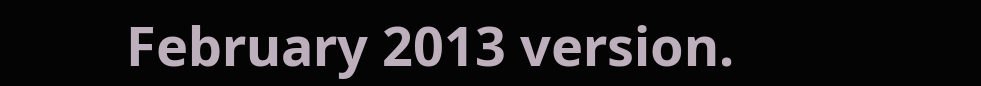February 2013 version.